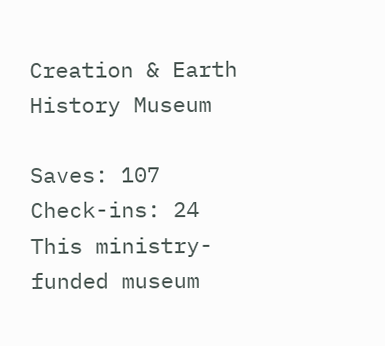Creation & Earth History Museum

Saves: 107
Check-ins: 24
This ministry-funded museum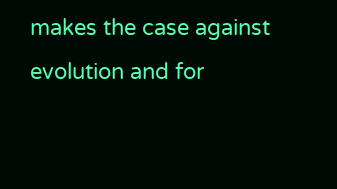makes the case against evolution and for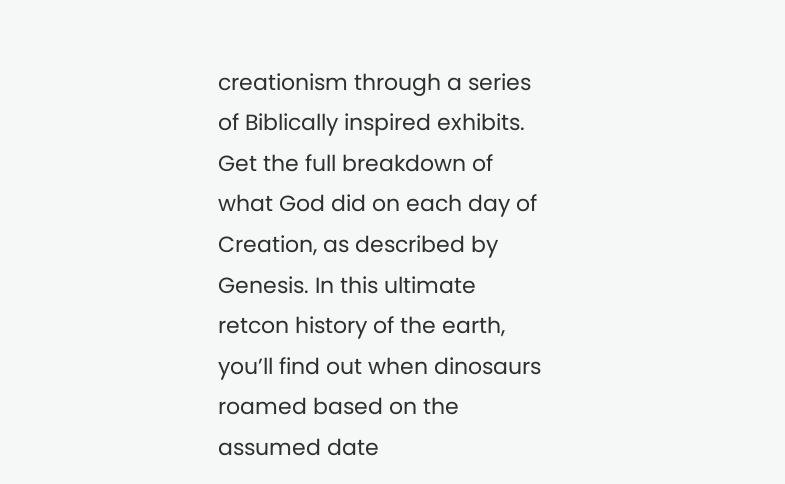creationism through a series of Biblically inspired exhibits. Get the full breakdown of what God did on each day of Creation, as described by Genesis. In this ultimate retcon history of the earth, you’ll find out when dinosaurs roamed based on the assumed date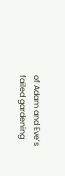of Adam and Eve’s failed gardening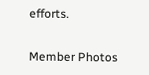efforts.

Member Photos